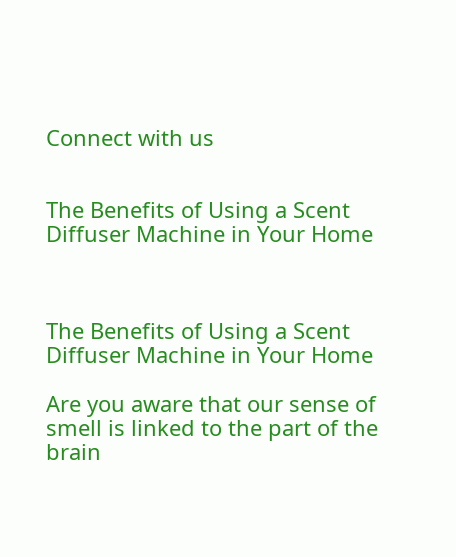Connect with us


The Benefits of Using a Scent Diffuser Machine in Your Home



The Benefits of Using a Scent Diffuser Machine in Your Home

Are you aware that our sense of smell is linked to the part of the brain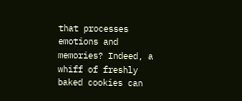that processes emotions and memories? Indeed, a whiff of freshly baked cookies can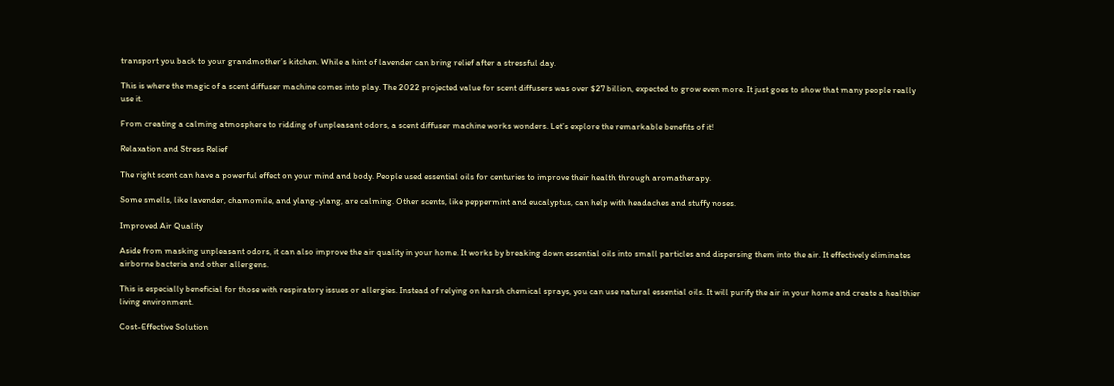transport you back to your grandmother’s kitchen. While a hint of lavender can bring relief after a stressful day.

This is where the magic of a scent diffuser machine comes into play. The 2022 projected value for scent diffusers was over $27 billion, expected to grow even more. It just goes to show that many people really use it.

From creating a calming atmosphere to ridding of unpleasant odors, a scent diffuser machine works wonders. Let’s explore the remarkable benefits of it!

Relaxation and Stress Relief

The right scent can have a powerful effect on your mind and body. People used essential oils for centuries to improve their health through aromatherapy.

Some smells, like lavender, chamomile, and ylang-ylang, are calming. Other scents, like peppermint and eucalyptus, can help with headaches and stuffy noses.

Improved Air Quality

Aside from masking unpleasant odors, it can also improve the air quality in your home. It works by breaking down essential oils into small particles and dispersing them into the air. It effectively eliminates airborne bacteria and other allergens.

This is especially beneficial for those with respiratory issues or allergies. Instead of relying on harsh chemical sprays, you can use natural essential oils. It will purify the air in your home and create a healthier living environment.

Cost-Effective Solution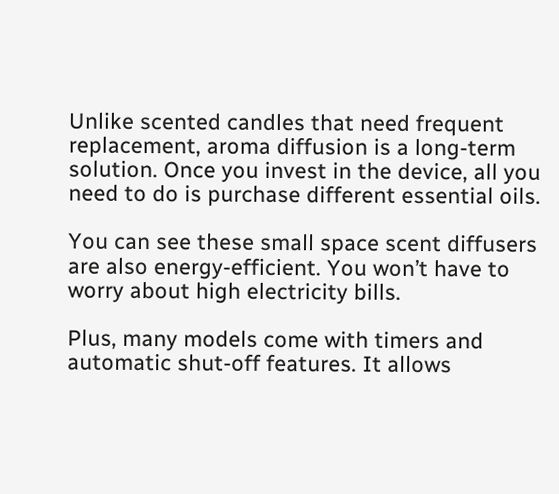Unlike scented candles that need frequent replacement, aroma diffusion is a long-term solution. Once you invest in the device, all you need to do is purchase different essential oils.

You can see these small space scent diffusers are also energy-efficient. You won’t have to worry about high electricity bills.

Plus, many models come with timers and automatic shut-off features. It allows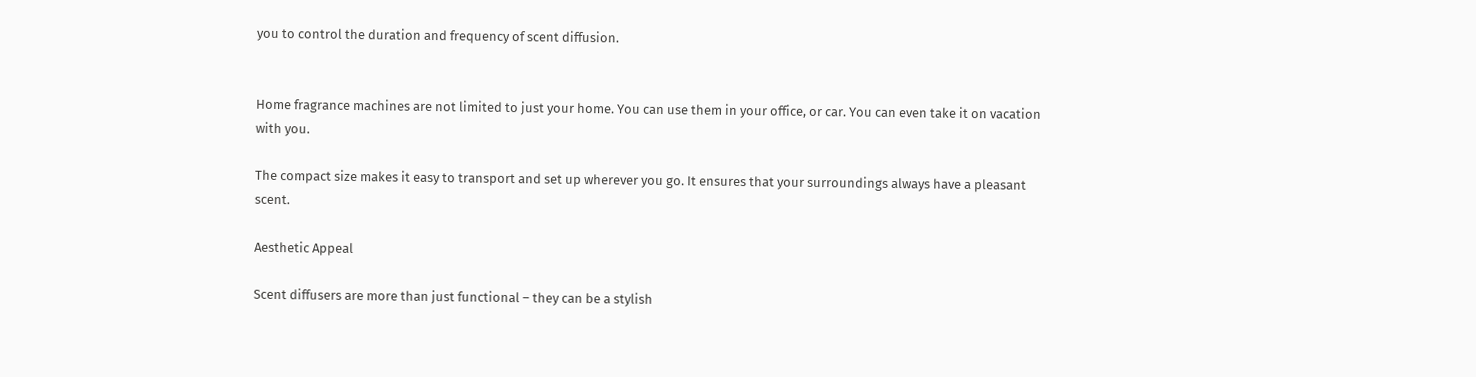you to control the duration and frequency of scent diffusion.


Home fragrance machines are not limited to just your home. You can use them in your office, or car. You can even take it on vacation with you.

The compact size makes it easy to transport and set up wherever you go. It ensures that your surroundings always have a pleasant scent.

Aesthetic Appeal

Scent diffusers are more than just functional – they can be a stylish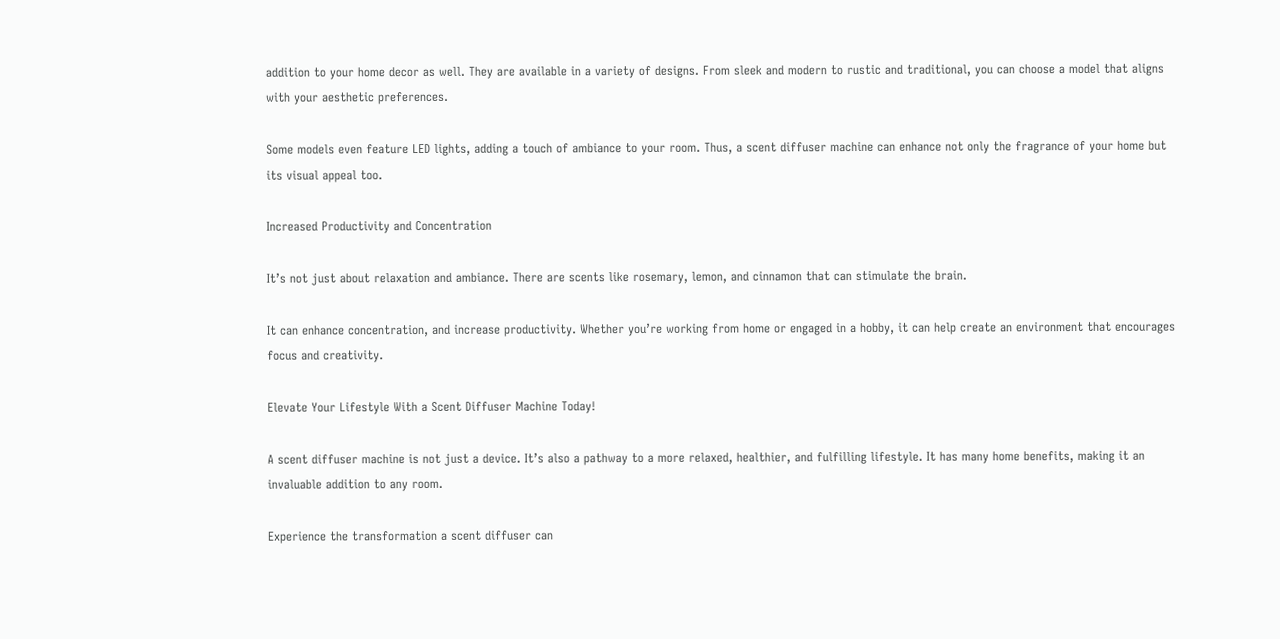addition to your home decor as well. They are available in a variety of designs. From sleek and modern to rustic and traditional, you can choose a model that aligns with your aesthetic preferences.

Some models even feature LED lights, adding a touch of ambiance to your room. Thus, a scent diffuser machine can enhance not only the fragrance of your home but its visual appeal too.

Increased Productivity and Concentration

It’s not just about relaxation and ambiance. There are scents like rosemary, lemon, and cinnamon that can stimulate the brain.

It can enhance concentration, and increase productivity. Whether you’re working from home or engaged in a hobby, it can help create an environment that encourages focus and creativity.

Elevate Your Lifestyle With a Scent Diffuser Machine Today!

A scent diffuser machine is not just a device. It’s also a pathway to a more relaxed, healthier, and fulfilling lifestyle. It has many home benefits, making it an invaluable addition to any room.

Experience the transformation a scent diffuser can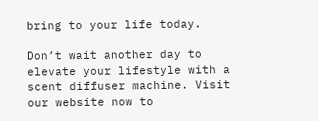bring to your life today.

Don’t wait another day to elevate your lifestyle with a scent diffuser machine. Visit our website now to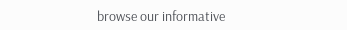browse our informative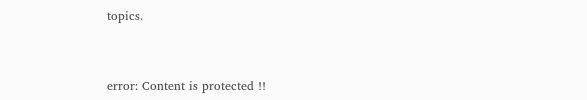topics.



error: Content is protected !!